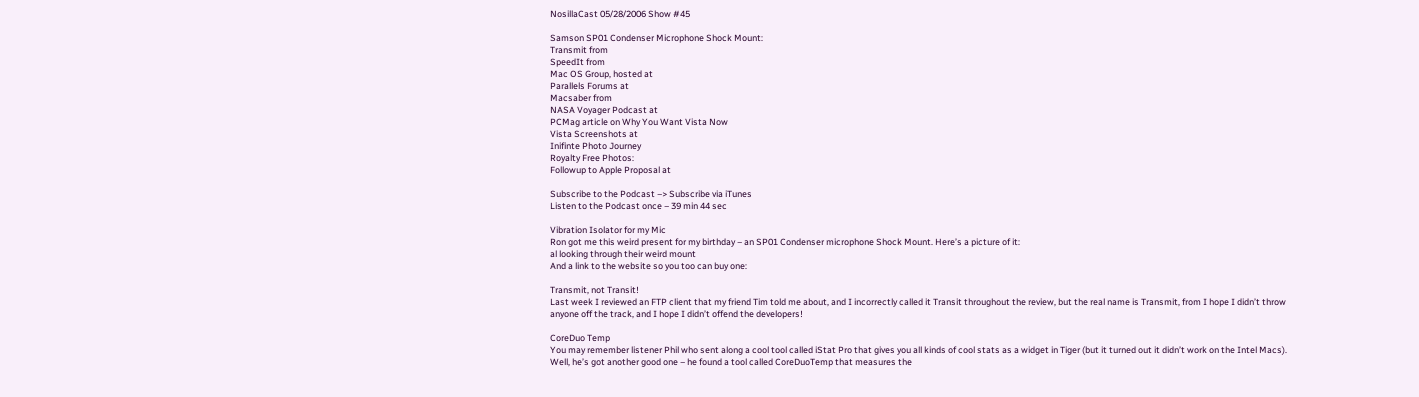NosillaCast 05/28/2006 Show #45

Samson SP01 Condenser Microphone Shock Mount:
Transmit from
SpeedIt from
Mac OS Group, hosted at
Parallels Forums at
Macsaber from
NASA Voyager Podcast at
PCMag article on Why You Want Vista Now
Vista Screenshots at
Inifinte Photo Journey
Royalty Free Photos:
Followup to Apple Proposal at

Subscribe to the Podcast –> Subscribe via iTunes
Listen to the Podcast once – 39 min 44 sec

Vibration Isolator for my Mic
Ron got me this weird present for my birthday – an SP01 Condenser microphone Shock Mount. Here’s a picture of it:
al looking through their weird mount
And a link to the website so you too can buy one:

Transmit, not Transit!
Last week I reviewed an FTP client that my friend Tim told me about, and I incorrectly called it Transit throughout the review, but the real name is Transmit, from I hope I didn’t throw anyone off the track, and I hope I didn’t offend the developers!

CoreDuo Temp
You may remember listener Phil who sent along a cool tool called iStat Pro that gives you all kinds of cool stats as a widget in Tiger (but it turned out it didn’t work on the Intel Macs). Well, he’s got another good one – he found a tool called CoreDuoTemp that measures the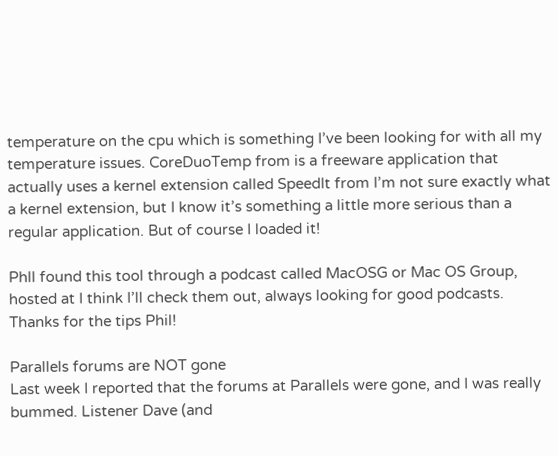temperature on the cpu which is something I’ve been looking for with all my temperature issues. CoreDuoTemp from is a freeware application that actually uses a kernel extension called SpeedIt from I’m not sure exactly what a kernel extension, but I know it’s something a little more serious than a regular application. But of course I loaded it!

Phll found this tool through a podcast called MacOSG or Mac OS Group, hosted at I think I’ll check them out, always looking for good podcasts. Thanks for the tips Phil!

Parallels forums are NOT gone
Last week I reported that the forums at Parallels were gone, and I was really bummed. Listener Dave (and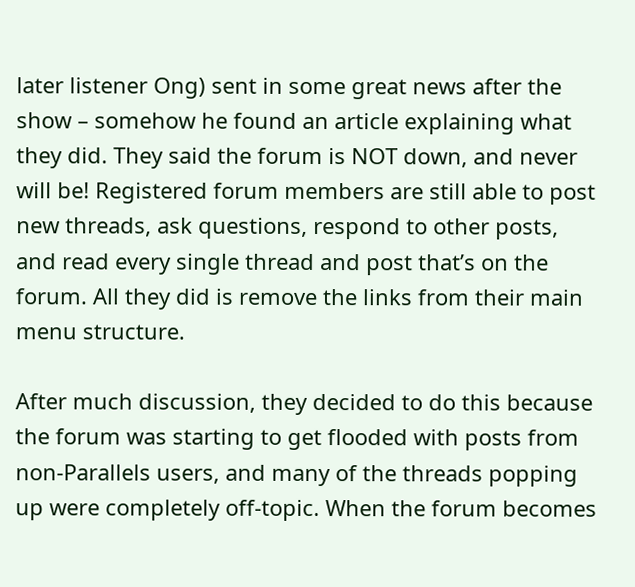later listener Ong) sent in some great news after the show – somehow he found an article explaining what they did. They said the forum is NOT down, and never will be! Registered forum members are still able to post new threads, ask questions, respond to other posts, and read every single thread and post that’s on the forum. All they did is remove the links from their main menu structure.

After much discussion, they decided to do this because the forum was starting to get flooded with posts from non-Parallels users, and many of the threads popping up were completely off-topic. When the forum becomes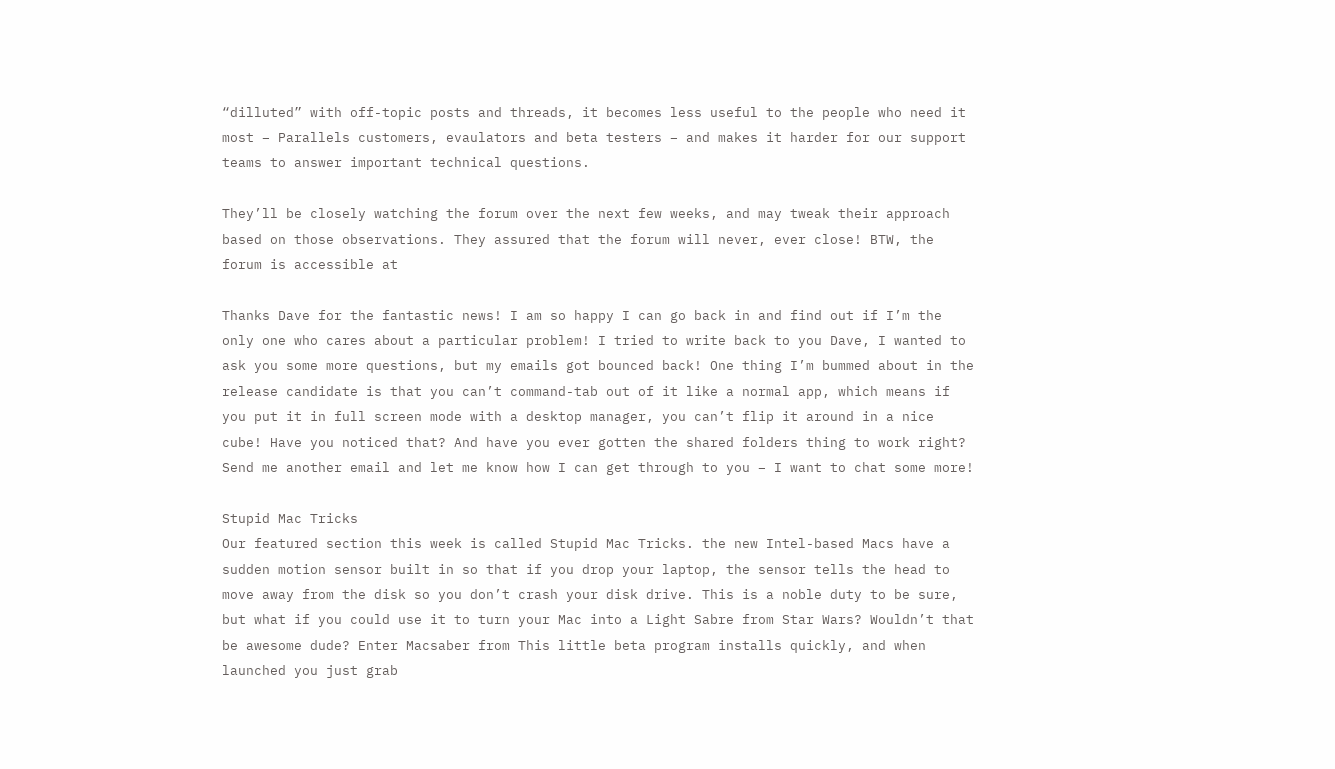“dilluted” with off-topic posts and threads, it becomes less useful to the people who need it most – Parallels customers, evaulators and beta testers – and makes it harder for our support teams to answer important technical questions.

They’ll be closely watching the forum over the next few weeks, and may tweak their approach based on those observations. They assured that the forum will never, ever close! BTW, the forum is accessible at

Thanks Dave for the fantastic news! I am so happy I can go back in and find out if I’m the only one who cares about a particular problem! I tried to write back to you Dave, I wanted to ask you some more questions, but my emails got bounced back! One thing I’m bummed about in the release candidate is that you can’t command-tab out of it like a normal app, which means if you put it in full screen mode with a desktop manager, you can’t flip it around in a nice cube! Have you noticed that? And have you ever gotten the shared folders thing to work right? Send me another email and let me know how I can get through to you – I want to chat some more!

Stupid Mac Tricks
Our featured section this week is called Stupid Mac Tricks. the new Intel-based Macs have a sudden motion sensor built in so that if you drop your laptop, the sensor tells the head to move away from the disk so you don’t crash your disk drive. This is a noble duty to be sure, but what if you could use it to turn your Mac into a Light Sabre from Star Wars? Wouldn’t that be awesome dude? Enter Macsaber from This little beta program installs quickly, and when launched you just grab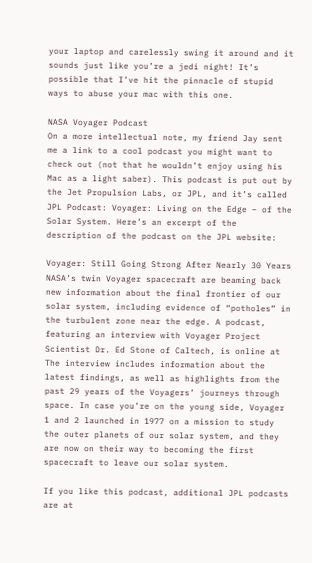your laptop and carelessly swing it around and it sounds just like you’re a jedi night! It’s possible that I’ve hit the pinnacle of stupid ways to abuse your mac with this one.

NASA Voyager Podcast
On a more intellectual note, my friend Jay sent me a link to a cool podcast you might want to check out (not that he wouldn’t enjoy using his Mac as a light saber). This podcast is put out by the Jet Propulsion Labs, or JPL, and it’s called JPL Podcast: Voyager: Living on the Edge – of the Solar System. Here’s an excerpt of the description of the podcast on the JPL website:

Voyager: Still Going Strong After Nearly 30 Years
NASA’s twin Voyager spacecraft are beaming back new information about the final frontier of our solar system, including evidence of “potholes” in the turbulent zone near the edge. A podcast, featuring an interview with Voyager Project Scientist Dr. Ed Stone of Caltech, is online at The interview includes information about the latest findings, as well as highlights from the past 29 years of the Voyagers’ journeys through space. In case you’re on the young side, Voyager 1 and 2 launched in 1977 on a mission to study the outer planets of our solar system, and they are now on their way to becoming the first spacecraft to leave our solar system.

If you like this podcast, additional JPL podcasts are at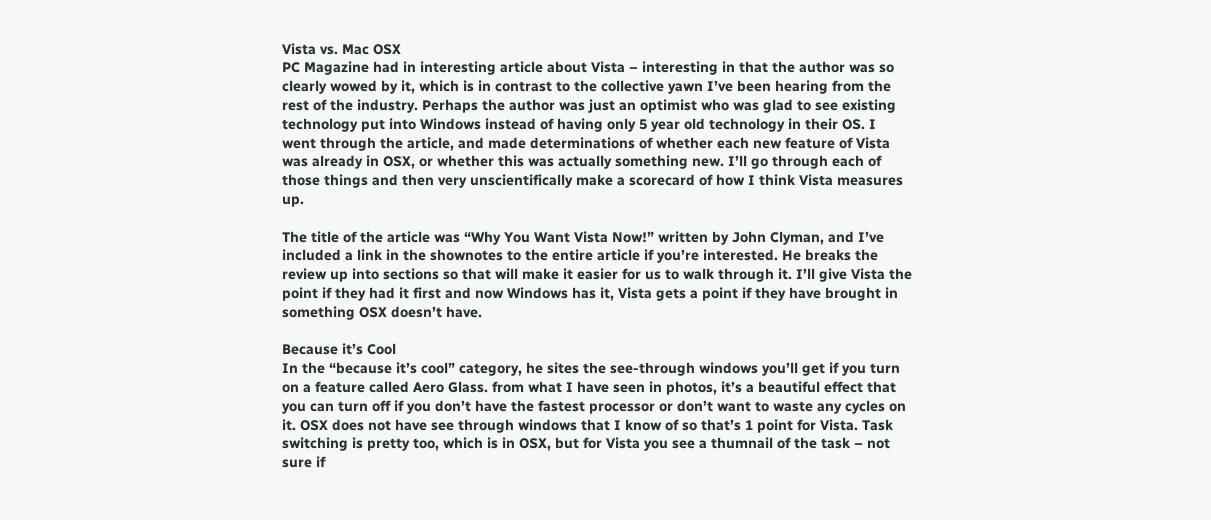Vista vs. Mac OSX
PC Magazine had in interesting article about Vista – interesting in that the author was so clearly wowed by it, which is in contrast to the collective yawn I’ve been hearing from the rest of the industry. Perhaps the author was just an optimist who was glad to see existing technology put into Windows instead of having only 5 year old technology in their OS. I went through the article, and made determinations of whether each new feature of Vista was already in OSX, or whether this was actually something new. I’ll go through each of those things and then very unscientifically make a scorecard of how I think Vista measures up.

The title of the article was “Why You Want Vista Now!” written by John Clyman, and I’ve included a link in the shownotes to the entire article if you’re interested. He breaks the review up into sections so that will make it easier for us to walk through it. I’ll give Vista the point if they had it first and now Windows has it, Vista gets a point if they have brought in something OSX doesn’t have.

Because it’s Cool
In the “because it’s cool” category, he sites the see-through windows you’ll get if you turn on a feature called Aero Glass. from what I have seen in photos, it’s a beautiful effect that you can turn off if you don’t have the fastest processor or don’t want to waste any cycles on it. OSX does not have see through windows that I know of so that’s 1 point for Vista. Task switching is pretty too, which is in OSX, but for Vista you see a thumnail of the task – not sure if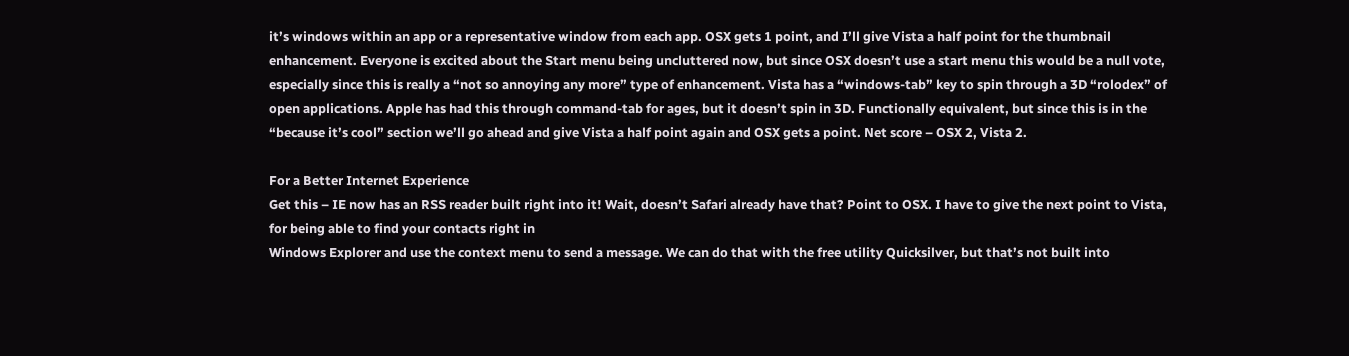it’s windows within an app or a representative window from each app. OSX gets 1 point, and I’ll give Vista a half point for the thumbnail enhancement. Everyone is excited about the Start menu being uncluttered now, but since OSX doesn’t use a start menu this would be a null vote, especially since this is really a “not so annoying any more” type of enhancement. Vista has a “windows-tab” key to spin through a 3D “rolodex” of open applications. Apple has had this through command-tab for ages, but it doesn’t spin in 3D. Functionally equivalent, but since this is in the “because it’s cool” section we’ll go ahead and give Vista a half point again and OSX gets a point. Net score – OSX 2, Vista 2.

For a Better Internet Experience
Get this – IE now has an RSS reader built right into it! Wait, doesn’t Safari already have that? Point to OSX. I have to give the next point to Vista, for being able to find your contacts right in
Windows Explorer and use the context menu to send a message. We can do that with the free utility Quicksilver, but that’s not built into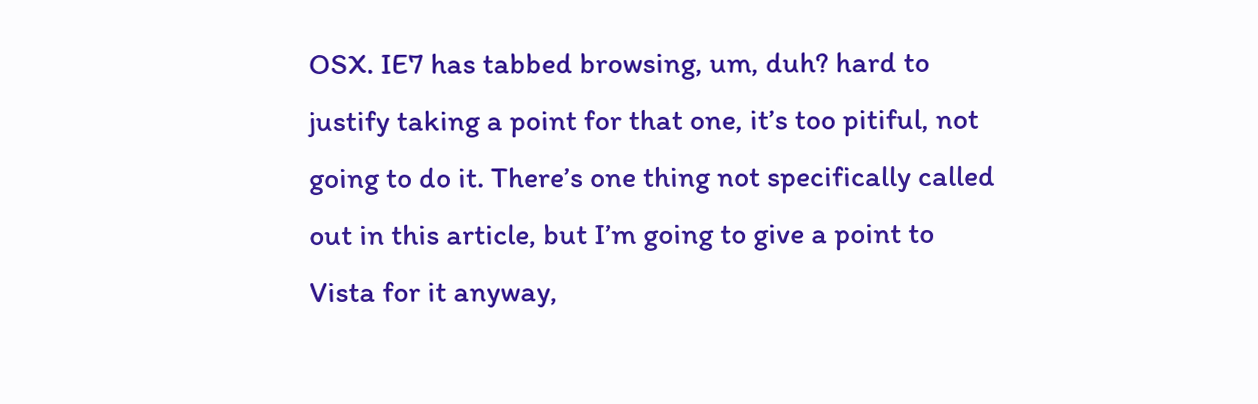OSX. IE7 has tabbed browsing, um, duh? hard to justify taking a point for that one, it’s too pitiful, not going to do it. There’s one thing not specifically called out in this article, but I’m going to give a point to Vista for it anyway,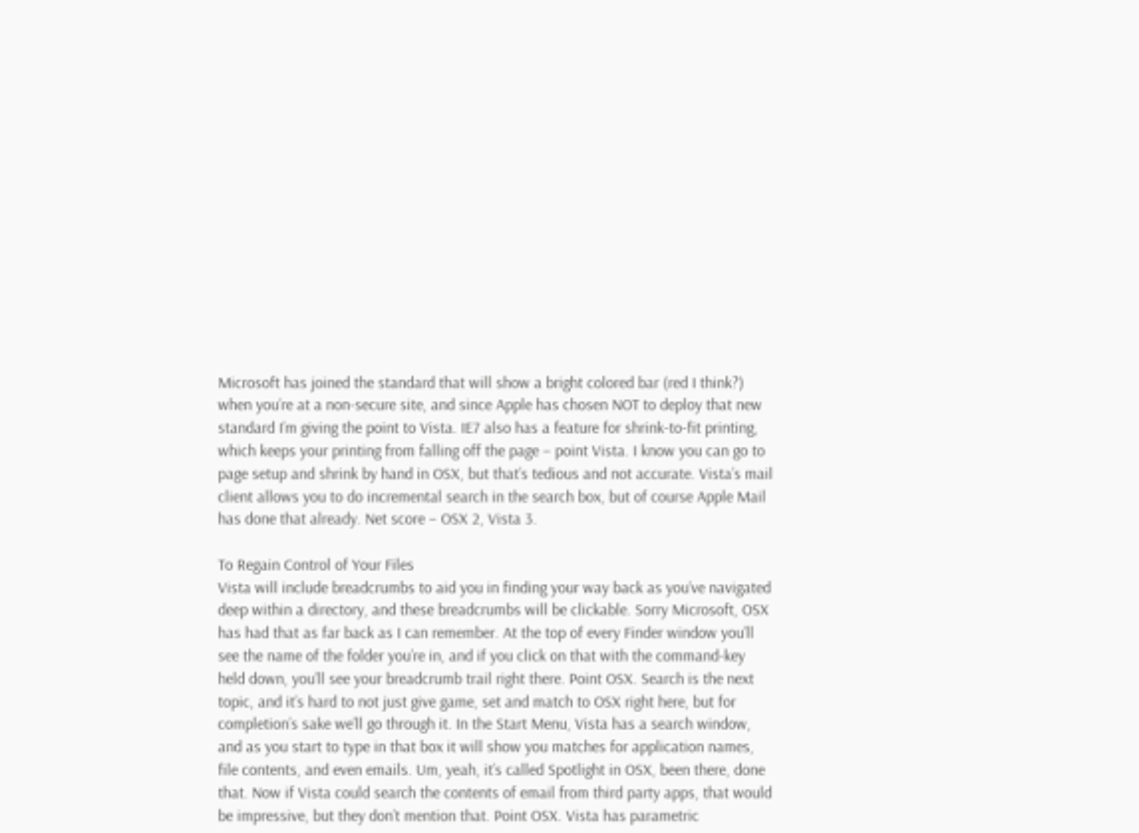Microsoft has joined the standard that will show a bright colored bar (red I think?) when you’re at a non-secure site, and since Apple has chosen NOT to deploy that new standard I’m giving the point to Vista. IE7 also has a feature for shrink-to-fit printing, which keeps your printing from falling off the page – point Vista. I know you can go to page setup and shrink by hand in OSX, but that’s tedious and not accurate. Vista’s mail client allows you to do incremental search in the search box, but of course Apple Mail has done that already. Net score – OSX 2, Vista 3.

To Regain Control of Your Files
Vista will include breadcrumbs to aid you in finding your way back as you’ve navigated deep within a directory, and these breadcrumbs will be clickable. Sorry Microsoft, OSX has had that as far back as I can remember. At the top of every Finder window you’ll see the name of the folder you’re in, and if you click on that with the command-key held down, you’ll see your breadcrumb trail right there. Point OSX. Search is the next topic, and it’s hard to not just give game, set and match to OSX right here, but for completion’s sake we’ll go through it. In the Start Menu, Vista has a search window, and as you start to type in that box it will show you matches for application names, file contents, and even emails. Um, yeah, it’s called Spotlight in OSX, been there, done that. Now if Vista could search the contents of email from third party apps, that would be impressive, but they don’t mention that. Point OSX. Vista has parametric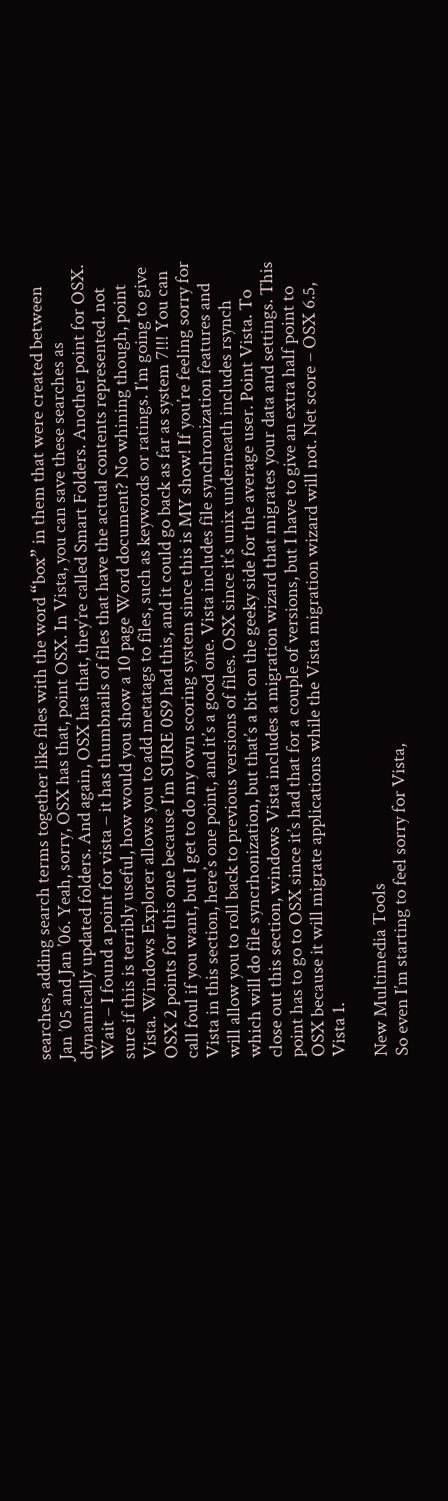searches, adding search terms together like files with the word “box” in them that were created between Jan ’05 and Jan ’06. Yeah, sorry, OSX has that, point OSX. In Vista, you can save these searches as dynamically updated folders. And again, OSX has that, they’re called Smart Folders. Another point for OSX. Wait – I found a point for vista – it has thumbnails of files that have the actual contents represented. not sure if this is terribly useful, how would you show a 10 page Word document? No whining though, point Vista. Windows Explorer allows you to add metatags to files, such as keywords or ratings. I’m going to give OSX 2 points for this one because I’m SURE 0S9 had this, and it could go back as far as system 7!!! You can call foul if you want, but I get to do my own scoring system since this is MY show! If you’re feeling sorry for Vista in this section, here’s one point, and it’s a good one. Vista includes file synchronization features and will allow you to roll back to previous versions of files. OSX since it’s unix underneath includes rsynch which will do file syncrhonization, but that’s a bit on the geeky side for the average user. Point Vista. To close out this section, windows Vista includes a migration wizard that migrates your data and settings. This point has to go to OSX since it’s had that for a couple of versions, but I have to give an extra half point to OSX because it will migrate applications while the Vista migration wizard will not. Net score – OSX 6.5, Vista 1.

New Multimedia Tools
So even I’m starting to feel sorry for Vista,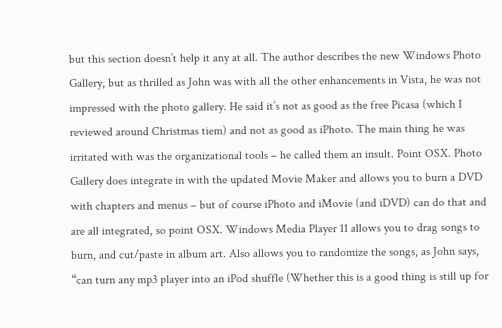but this section doesn’t help it any at all. The author describes the new Windows Photo Gallery, but as thrilled as John was with all the other enhancements in Vista, he was not impressed with the photo gallery. He said it’s not as good as the free Picasa (which I reviewed around Christmas tiem) and not as good as iPhoto. The main thing he was irritated with was the organizational tools – he called them an insult. Point OSX. Photo Gallery does integrate in with the updated Movie Maker and allows you to burn a DVD with chapters and menus – but of course iPhoto and iMovie (and iDVD) can do that and are all integrated, so point OSX. Windows Media Player 11 allows you to drag songs to burn, and cut/paste in album art. Also allows you to randomize the songs, as John says, “can turn any mp3 player into an iPod shuffle (Whether this is a good thing is still up for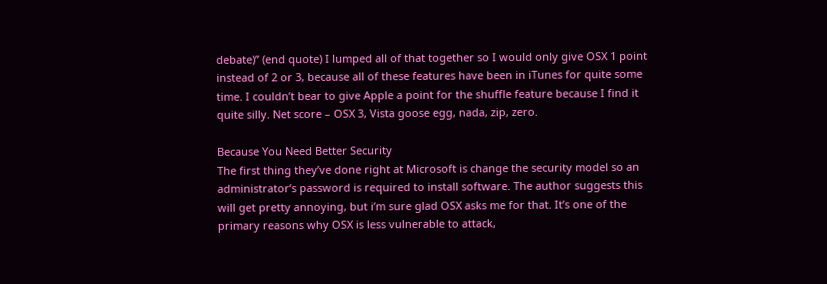debate)” (end quote) I lumped all of that together so I would only give OSX 1 point instead of 2 or 3, because all of these features have been in iTunes for quite some time. I couldn’t bear to give Apple a point for the shuffle feature because I find it quite silly. Net score – OSX 3, Vista goose egg, nada, zip, zero.

Because You Need Better Security
The first thing they’ve done right at Microsoft is change the security model so an administrator’s password is required to install software. The author suggests this will get pretty annoying, but i’m sure glad OSX asks me for that. It’s one of the primary reasons why OSX is less vulnerable to attack,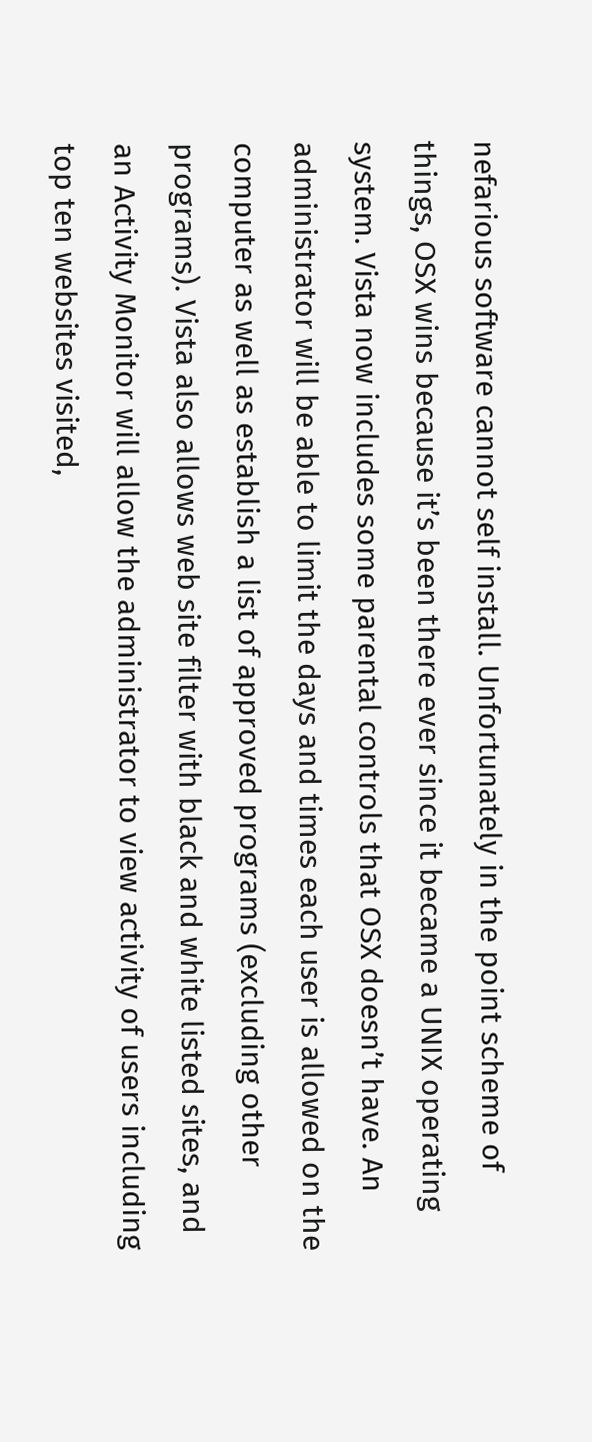nefarious software cannot self install. Unfortunately in the point scheme of things, OSX wins because it’s been there ever since it became a UNIX operating system. Vista now includes some parental controls that OSX doesn’t have. An administrator will be able to limit the days and times each user is allowed on the computer as well as establish a list of approved programs (excluding other programs). Vista also allows web site filter with black and white listed sites, and an Activity Monitor will allow the administrator to view activity of users including top ten websites visited,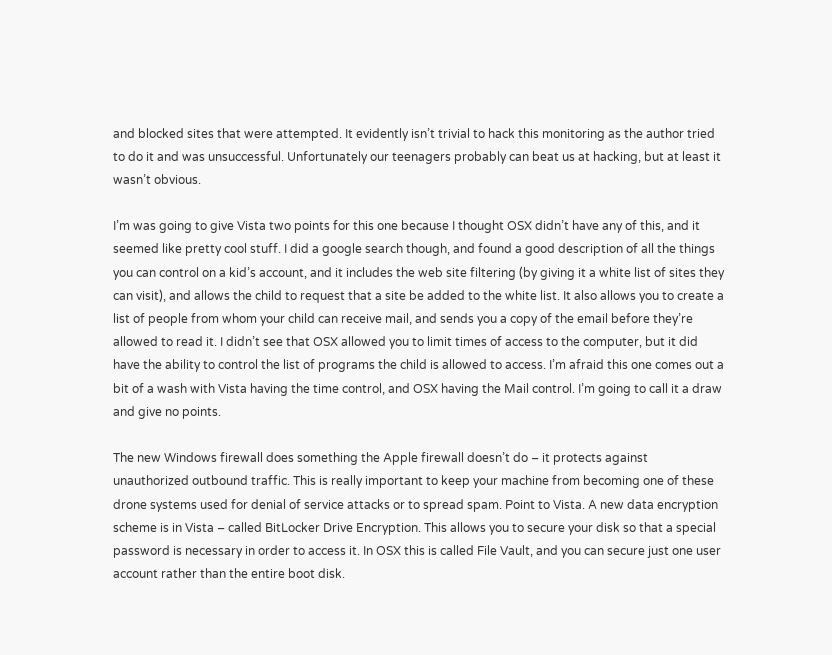and blocked sites that were attempted. It evidently isn’t trivial to hack this monitoring as the author tried to do it and was unsuccessful. Unfortunately our teenagers probably can beat us at hacking, but at least it wasn’t obvious.

I’m was going to give Vista two points for this one because I thought OSX didn’t have any of this, and it seemed like pretty cool stuff. I did a google search though, and found a good description of all the things you can control on a kid’s account, and it includes the web site filtering (by giving it a white list of sites they can visit), and allows the child to request that a site be added to the white list. It also allows you to create a list of people from whom your child can receive mail, and sends you a copy of the email before they’re allowed to read it. I didn’t see that OSX allowed you to limit times of access to the computer, but it did have the ability to control the list of programs the child is allowed to access. I’m afraid this one comes out a bit of a wash with Vista having the time control, and OSX having the Mail control. I’m going to call it a draw and give no points.

The new Windows firewall does something the Apple firewall doesn’t do – it protects against unauthorized outbound traffic. This is really important to keep your machine from becoming one of these drone systems used for denial of service attacks or to spread spam. Point to Vista. A new data encryption scheme is in Vista – called BitLocker Drive Encryption. This allows you to secure your disk so that a special password is necessary in order to access it. In OSX this is called File Vault, and you can secure just one user account rather than the entire boot disk.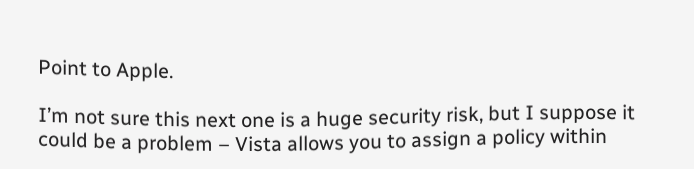Point to Apple.

I’m not sure this next one is a huge security risk, but I suppose it could be a problem – Vista allows you to assign a policy within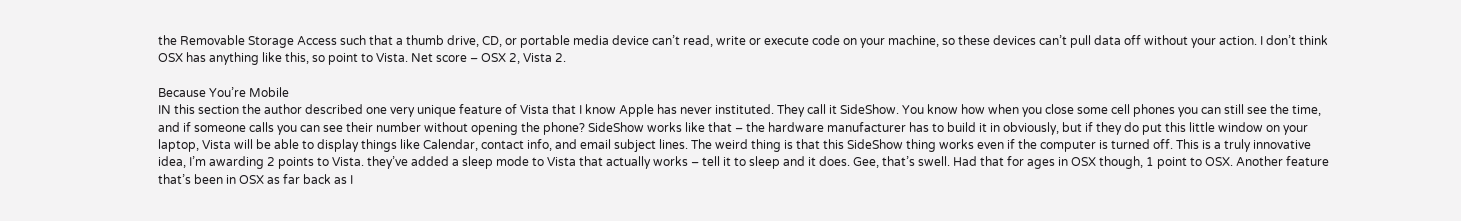the Removable Storage Access such that a thumb drive, CD, or portable media device can’t read, write or execute code on your machine, so these devices can’t pull data off without your action. I don’t think OSX has anything like this, so point to Vista. Net score – OSX 2, Vista 2.

Because You’re Mobile
IN this section the author described one very unique feature of Vista that I know Apple has never instituted. They call it SideShow. You know how when you close some cell phones you can still see the time, and if someone calls you can see their number without opening the phone? SideShow works like that – the hardware manufacturer has to build it in obviously, but if they do put this little window on your laptop, Vista will be able to display things like Calendar, contact info, and email subject lines. The weird thing is that this SideShow thing works even if the computer is turned off. This is a truly innovative idea, I’m awarding 2 points to Vista. they’ve added a sleep mode to Vista that actually works – tell it to sleep and it does. Gee, that’s swell. Had that for ages in OSX though, 1 point to OSX. Another feature that’s been in OSX as far back as I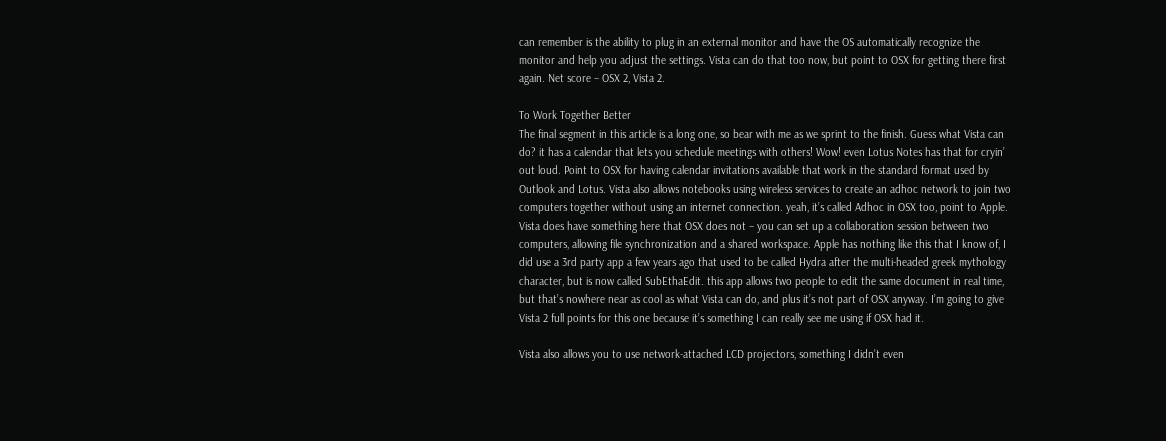can remember is the ability to plug in an external monitor and have the OS automatically recognize the monitor and help you adjust the settings. Vista can do that too now, but point to OSX for getting there first again. Net score – OSX 2, Vista 2.

To Work Together Better
The final segment in this article is a long one, so bear with me as we sprint to the finish. Guess what Vista can do? it has a calendar that lets you schedule meetings with others! Wow! even Lotus Notes has that for cryin’ out loud. Point to OSX for having calendar invitations available that work in the standard format used by Outlook and Lotus. Vista also allows notebooks using wireless services to create an adhoc network to join two computers together without using an internet connection. yeah, it’s called Adhoc in OSX too, point to Apple. Vista does have something here that OSX does not – you can set up a collaboration session between two computers, allowing file synchronization and a shared workspace. Apple has nothing like this that I know of, I did use a 3rd party app a few years ago that used to be called Hydra after the multi-headed greek mythology character, but is now called SubEthaEdit. this app allows two people to edit the same document in real time, but that’s nowhere near as cool as what Vista can do, and plus it’s not part of OSX anyway. I’m going to give Vista 2 full points for this one because it’s something I can really see me using if OSX had it.

Vista also allows you to use network-attached LCD projectors, something I didn’t even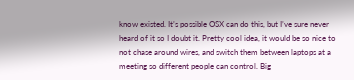know existed. It’s possible OSX can do this, but I’ve sure never heard of it so I doubt it. Pretty cool idea, it would be so nice to not chase around wires, and switch them between laptops at a meeting so different people can control. Big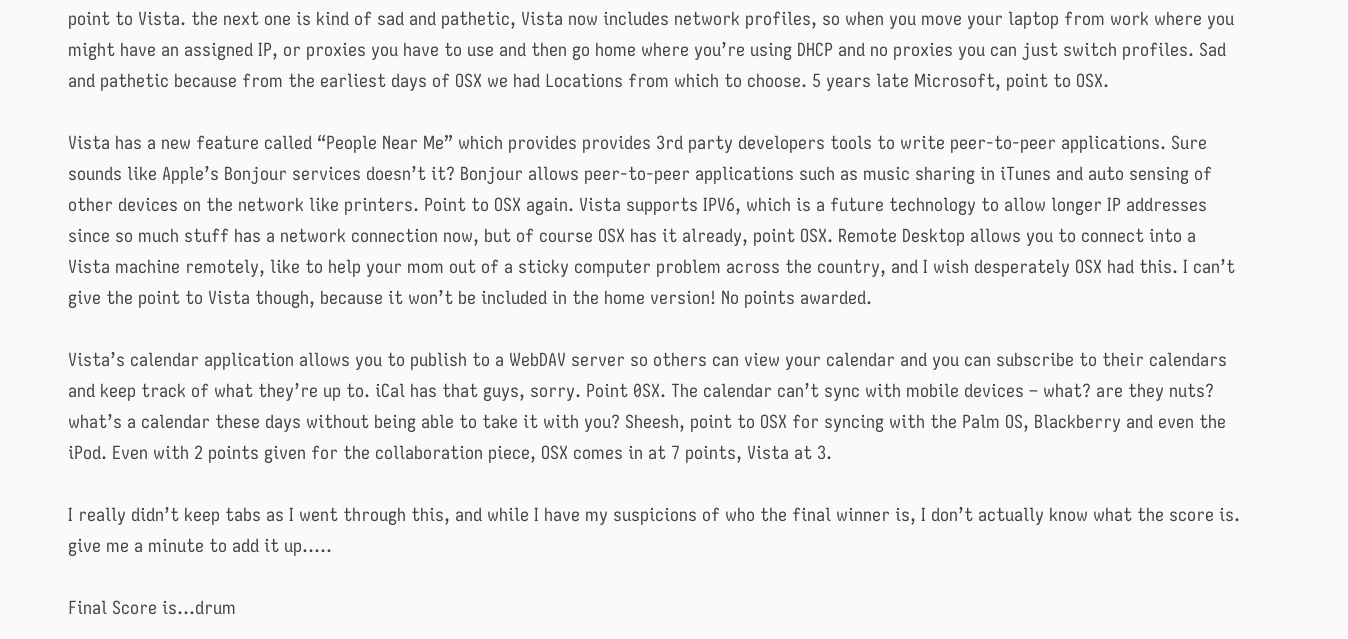point to Vista. the next one is kind of sad and pathetic, Vista now includes network profiles, so when you move your laptop from work where you might have an assigned IP, or proxies you have to use and then go home where you’re using DHCP and no proxies you can just switch profiles. Sad and pathetic because from the earliest days of OSX we had Locations from which to choose. 5 years late Microsoft, point to OSX.

Vista has a new feature called “People Near Me” which provides provides 3rd party developers tools to write peer-to-peer applications. Sure sounds like Apple’s Bonjour services doesn’t it? Bonjour allows peer-to-peer applications such as music sharing in iTunes and auto sensing of other devices on the network like printers. Point to OSX again. Vista supports IPV6, which is a future technology to allow longer IP addresses since so much stuff has a network connection now, but of course OSX has it already, point OSX. Remote Desktop allows you to connect into a Vista machine remotely, like to help your mom out of a sticky computer problem across the country, and I wish desperately OSX had this. I can’t give the point to Vista though, because it won’t be included in the home version! No points awarded.

Vista’s calendar application allows you to publish to a WebDAV server so others can view your calendar and you can subscribe to their calendars and keep track of what they’re up to. iCal has that guys, sorry. Point 0SX. The calendar can’t sync with mobile devices – what? are they nuts? what’s a calendar these days without being able to take it with you? Sheesh, point to OSX for syncing with the Palm OS, Blackberry and even the iPod. Even with 2 points given for the collaboration piece, OSX comes in at 7 points, Vista at 3.

I really didn’t keep tabs as I went through this, and while I have my suspicions of who the final winner is, I don’t actually know what the score is. give me a minute to add it up…..

Final Score is…drum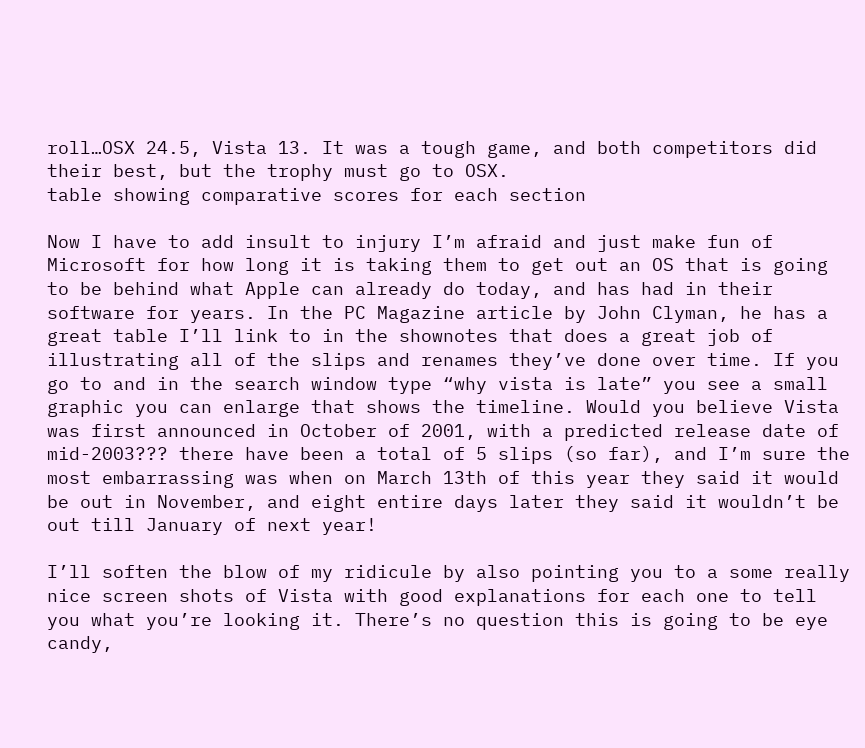roll…OSX 24.5, Vista 13. It was a tough game, and both competitors did their best, but the trophy must go to OSX.
table showing comparative scores for each section

Now I have to add insult to injury I’m afraid and just make fun of Microsoft for how long it is taking them to get out an OS that is going to be behind what Apple can already do today, and has had in their software for years. In the PC Magazine article by John Clyman, he has a great table I’ll link to in the shownotes that does a great job of illustrating all of the slips and renames they’ve done over time. If you go to and in the search window type “why vista is late” you see a small graphic you can enlarge that shows the timeline. Would you believe Vista was first announced in October of 2001, with a predicted release date of mid-2003??? there have been a total of 5 slips (so far), and I’m sure the most embarrassing was when on March 13th of this year they said it would be out in November, and eight entire days later they said it wouldn’t be out till January of next year!

I’ll soften the blow of my ridicule by also pointing you to a some really nice screen shots of Vista with good explanations for each one to tell you what you’re looking it. There’s no question this is going to be eye candy,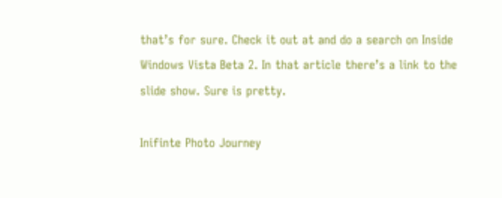that’s for sure. Check it out at and do a search on Inside Windows Vista Beta 2. In that article there’s a link to the slide show. Sure is pretty.

Inifinte Photo Journey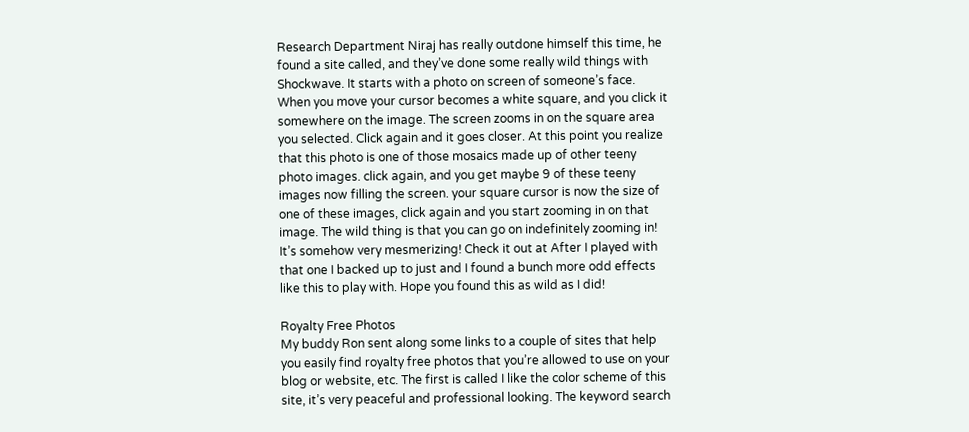Research Department Niraj has really outdone himself this time, he found a site called, and they’ve done some really wild things with Shockwave. It starts with a photo on screen of someone’s face. When you move your cursor becomes a white square, and you click it somewhere on the image. The screen zooms in on the square area you selected. Click again and it goes closer. At this point you realize that this photo is one of those mosaics made up of other teeny photo images. click again, and you get maybe 9 of these teeny images now filling the screen. your square cursor is now the size of one of these images, click again and you start zooming in on that image. The wild thing is that you can go on indefinitely zooming in! It’s somehow very mesmerizing! Check it out at After I played with that one I backed up to just and I found a bunch more odd effects like this to play with. Hope you found this as wild as I did!

Royalty Free Photos
My buddy Ron sent along some links to a couple of sites that help you easily find royalty free photos that you’re allowed to use on your blog or website, etc. The first is called I like the color scheme of this site, it’s very peaceful and professional looking. The keyword search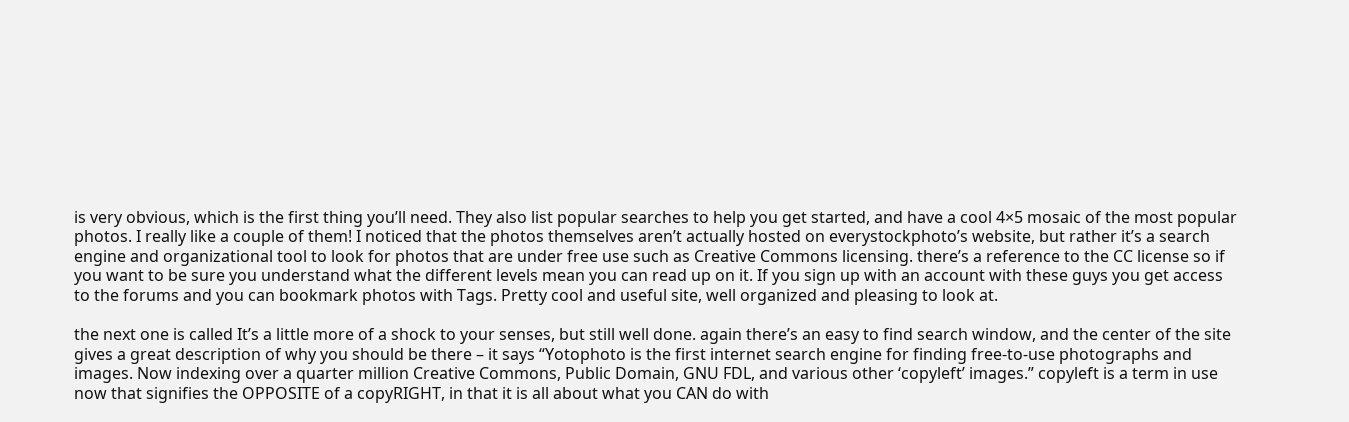is very obvious, which is the first thing you’ll need. They also list popular searches to help you get started, and have a cool 4×5 mosaic of the most popular photos. I really like a couple of them! I noticed that the photos themselves aren’t actually hosted on everystockphoto’s website, but rather it’s a search engine and organizational tool to look for photos that are under free use such as Creative Commons licensing. there’s a reference to the CC license so if you want to be sure you understand what the different levels mean you can read up on it. If you sign up with an account with these guys you get access to the forums and you can bookmark photos with Tags. Pretty cool and useful site, well organized and pleasing to look at.

the next one is called It’s a little more of a shock to your senses, but still well done. again there’s an easy to find search window, and the center of the site gives a great description of why you should be there – it says “Yotophoto is the first internet search engine for finding free-to-use photographs and images. Now indexing over a quarter million Creative Commons, Public Domain, GNU FDL, and various other ‘copyleft’ images.” copyleft is a term in use now that signifies the OPPOSITE of a copyRIGHT, in that it is all about what you CAN do with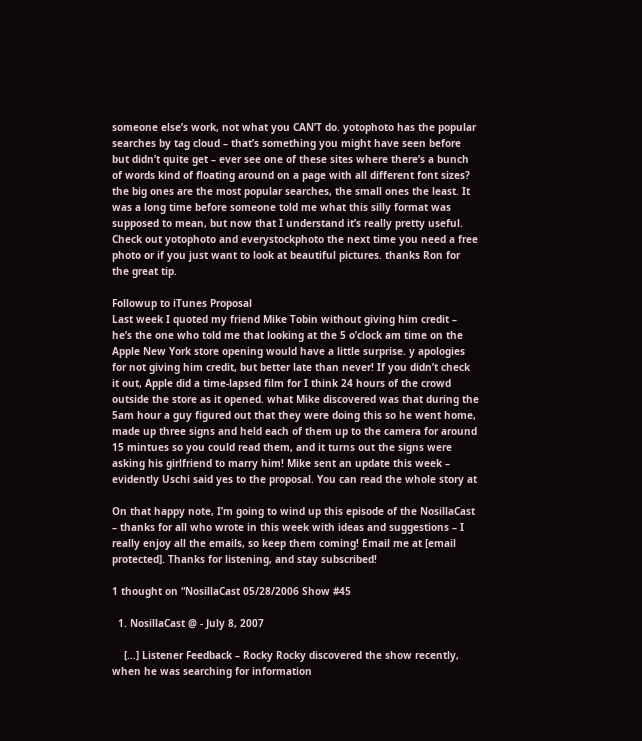someone else’s work, not what you CAN’T do. yotophoto has the popular searches by tag cloud – that’s something you might have seen before but didn’t quite get – ever see one of these sites where there’s a bunch of words kind of floating around on a page with all different font sizes? the big ones are the most popular searches, the small ones the least. It was a long time before someone told me what this silly format was supposed to mean, but now that I understand it’s really pretty useful. Check out yotophoto and everystockphoto the next time you need a free photo or if you just want to look at beautiful pictures. thanks Ron for the great tip.

Followup to iTunes Proposal
Last week I quoted my friend Mike Tobin without giving him credit – he’s the one who told me that looking at the 5 o’clock am time on the Apple New York store opening would have a little surprise. y apologies for not giving him credit, but better late than never! If you didn’t check it out, Apple did a time-lapsed film for I think 24 hours of the crowd outside the store as it opened. what Mike discovered was that during the 5am hour a guy figured out that they were doing this so he went home, made up three signs and held each of them up to the camera for around 15 mintues so you could read them, and it turns out the signs were asking his girlfriend to marry him! Mike sent an update this week – evidently Uschi said yes to the proposal. You can read the whole story at

On that happy note, I’m going to wind up this episode of the NosillaCast – thanks for all who wrote in this week with ideas and suggestions – I really enjoy all the emails, so keep them coming! Email me at [email protected]. Thanks for listening, and stay subscribed!

1 thought on “NosillaCast 05/28/2006 Show #45

  1. NosillaCast @ - July 8, 2007

    […] Listener Feedback – Rocky Rocky discovered the show recently, when he was searching for information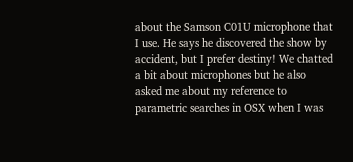about the Samson C01U microphone that I use. He says he discovered the show by accident, but I prefer destiny! We chatted a bit about microphones but he also asked me about my reference to parametric searches in OSX when I was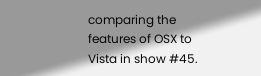comparing the features of OSX to Vista in show #45.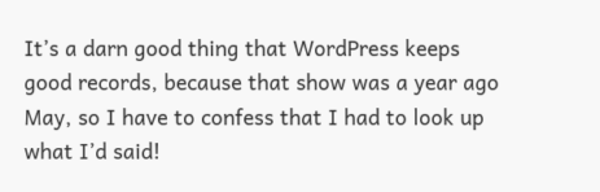It’s a darn good thing that WordPress keeps good records, because that show was a year ago May, so I have to confess that I had to look up what I’d said!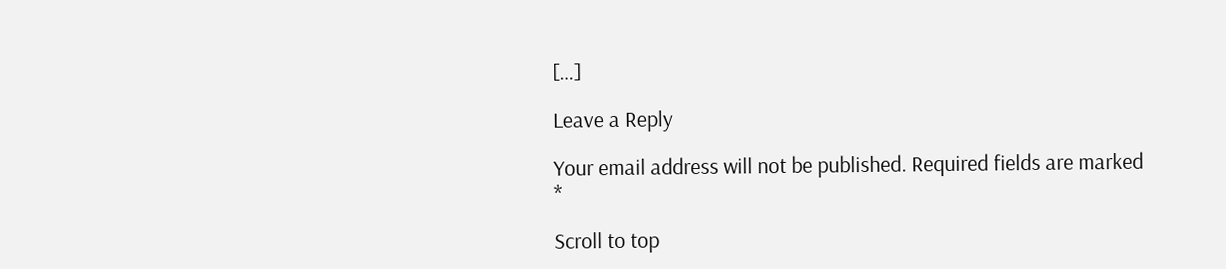[…]

Leave a Reply

Your email address will not be published. Required fields are marked *

Scroll to top